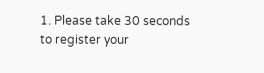1. Please take 30 seconds to register your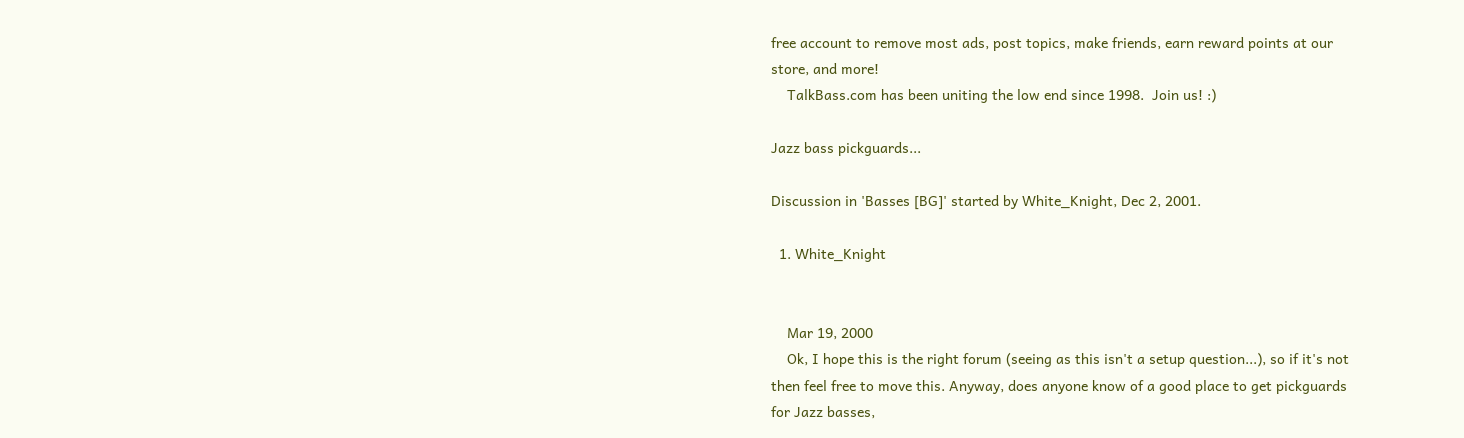free account to remove most ads, post topics, make friends, earn reward points at our store, and more!
    TalkBass.com has been uniting the low end since 1998.  Join us! :)

Jazz bass pickguards...

Discussion in 'Basses [BG]' started by White_Knight, Dec 2, 2001.

  1. White_Knight


    Mar 19, 2000
    Ok, I hope this is the right forum (seeing as this isn't a setup question...), so if it's not then feel free to move this. Anyway, does anyone know of a good place to get pickguards for Jazz basses,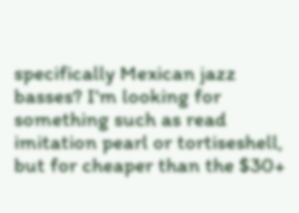specifically Mexican jazz basses? I'm looking for something such as read imitation pearl or tortiseshell, but for cheaper than the $30+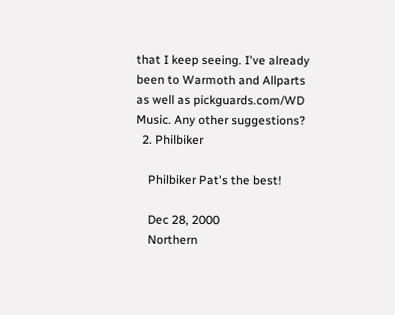that I keep seeing. I've already been to Warmoth and Allparts as well as pickguards.com/WD Music. Any other suggestions?
  2. Philbiker

    Philbiker Pat's the best!

    Dec 28, 2000
    Northern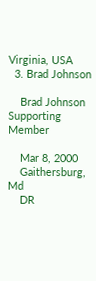Virginia, USA
  3. Brad Johnson

    Brad Johnson Supporting Member

    Mar 8, 2000
    Gaithersburg, Md
    DR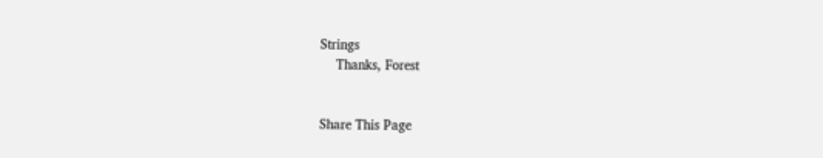Strings
    Thanks, Forest


Share This Page